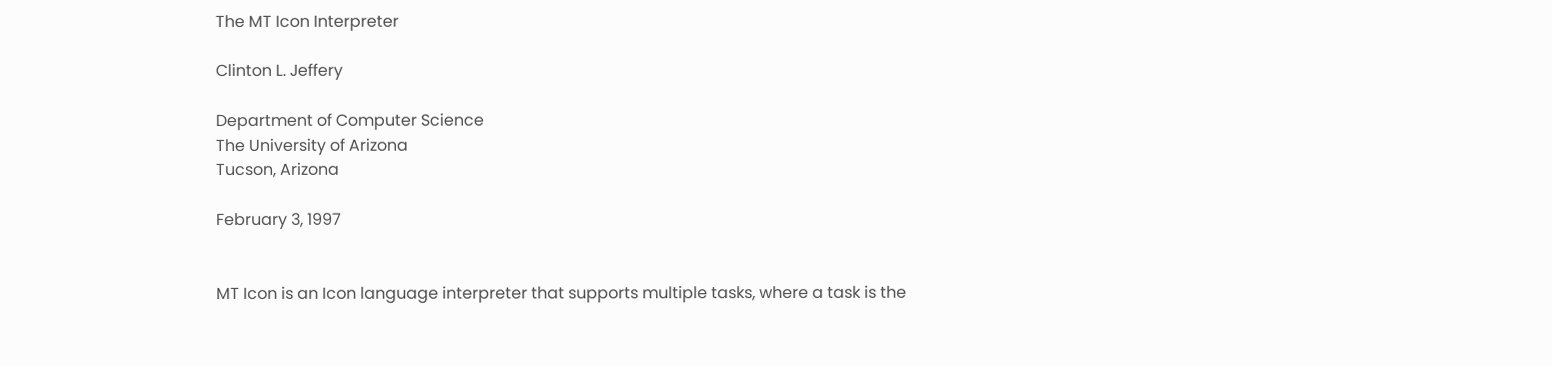The MT Icon Interpreter

Clinton L. Jeffery

Department of Computer Science
The University of Arizona
Tucson, Arizona

February 3, 1997


MT Icon is an Icon language interpreter that supports multiple tasks, where a task is the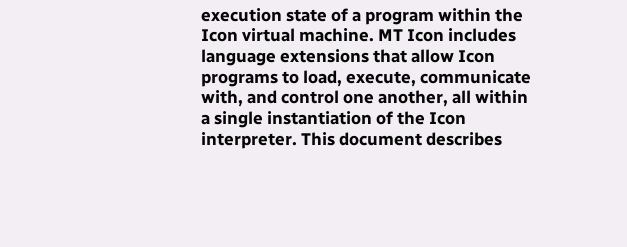execution state of a program within the Icon virtual machine. MT Icon includes language extensions that allow Icon programs to load, execute, communicate with, and control one another, all within a single instantiation of the Icon interpreter. This document describes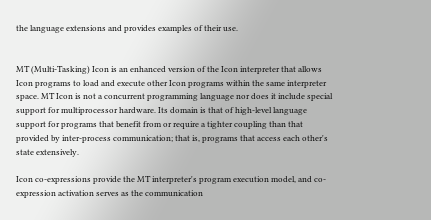the language extensions and provides examples of their use.


MT (Multi-Tasking) Icon is an enhanced version of the Icon interpreter that allows Icon programs to load and execute other Icon programs within the same interpreter space. MT Icon is not a concurrent programming language nor does it include special support for multiprocessor hardware. Its domain is that of high-level language support for programs that benefit from or require a tighter coupling than that provided by inter-process communication; that is, programs that access each other's state extensively.

Icon co-expressions provide the MT interpreter's program execution model, and co-expression activation serves as the communication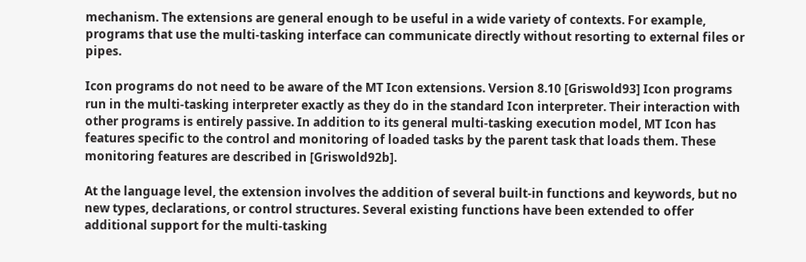mechanism. The extensions are general enough to be useful in a wide variety of contexts. For example, programs that use the multi-tasking interface can communicate directly without resorting to external files or pipes.

Icon programs do not need to be aware of the MT Icon extensions. Version 8.10 [Griswold93] Icon programs run in the multi-tasking interpreter exactly as they do in the standard Icon interpreter. Their interaction with other programs is entirely passive. In addition to its general multi-tasking execution model, MT Icon has features specific to the control and monitoring of loaded tasks by the parent task that loads them. These monitoring features are described in [Griswold92b].

At the language level, the extension involves the addition of several built-in functions and keywords, but no new types, declarations, or control structures. Several existing functions have been extended to offer additional support for the multi-tasking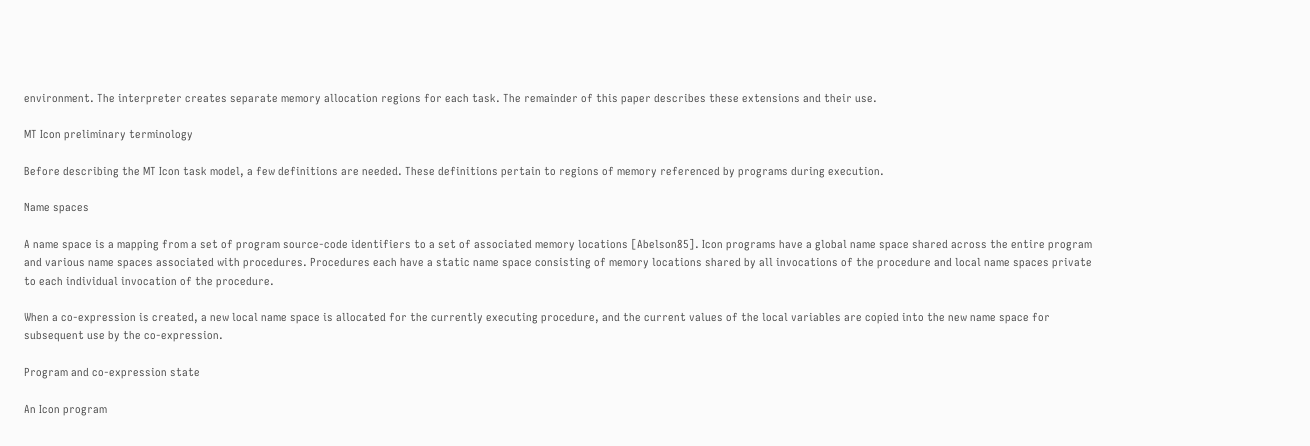environment. The interpreter creates separate memory allocation regions for each task. The remainder of this paper describes these extensions and their use.

MT Icon preliminary terminology

Before describing the MT Icon task model, a few definitions are needed. These definitions pertain to regions of memory referenced by programs during execution.

Name spaces

A name space is a mapping from a set of program source-code identifiers to a set of associated memory locations [Abelson85]. Icon programs have a global name space shared across the entire program and various name spaces associated with procedures. Procedures each have a static name space consisting of memory locations shared by all invocations of the procedure and local name spaces private to each individual invocation of the procedure.

When a co-expression is created, a new local name space is allocated for the currently executing procedure, and the current values of the local variables are copied into the new name space for subsequent use by the co-expression.

Program and co-expression state

An Icon program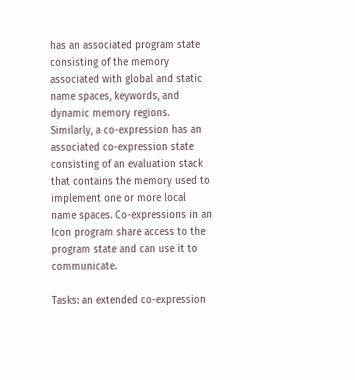has an associated program state consisting of the memory associated with global and static name spaces, keywords, and dynamic memory regions. Similarly, a co-expression has an associated co-expression state consisting of an evaluation stack that contains the memory used to implement one or more local name spaces. Co-expressions in an Icon program share access to the program state and can use it to communicate.

Tasks: an extended co-expression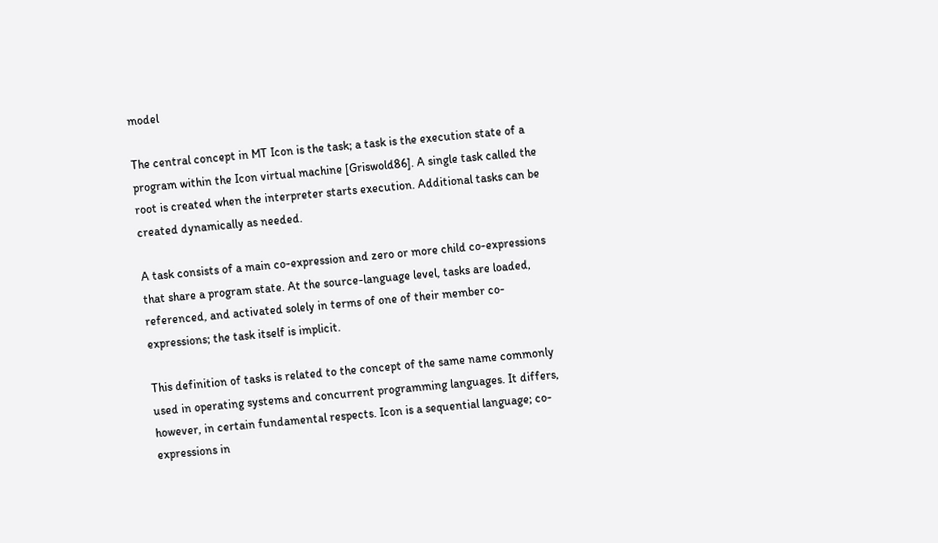model

The central concept in MT Icon is the task; a task is the execution state of a program within the Icon virtual machine [Griswold86]. A single task called the root is created when the interpreter starts execution. Additional tasks can be created dynamically as needed.

A task consists of a main co-expression and zero or more child co-expressions that share a program state. At the source-language level, tasks are loaded, referenced, and activated solely in terms of one of their member co-expressions; the task itself is implicit.

This definition of tasks is related to the concept of the same name commonly used in operating systems and concurrent programming languages. It differs, however, in certain fundamental respects. Icon is a sequential language; co-expressions in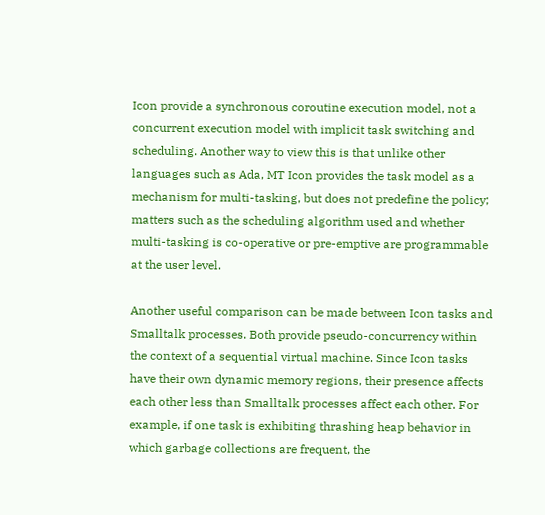Icon provide a synchronous coroutine execution model, not a concurrent execution model with implicit task switching and scheduling. Another way to view this is that unlike other languages such as Ada, MT Icon provides the task model as a mechanism for multi-tasking, but does not predefine the policy; matters such as the scheduling algorithm used and whether multi-tasking is co-operative or pre-emptive are programmable at the user level.

Another useful comparison can be made between Icon tasks and Smalltalk processes. Both provide pseudo-concurrency within the context of a sequential virtual machine. Since Icon tasks have their own dynamic memory regions, their presence affects each other less than Smalltalk processes affect each other. For example, if one task is exhibiting thrashing heap behavior in which garbage collections are frequent, the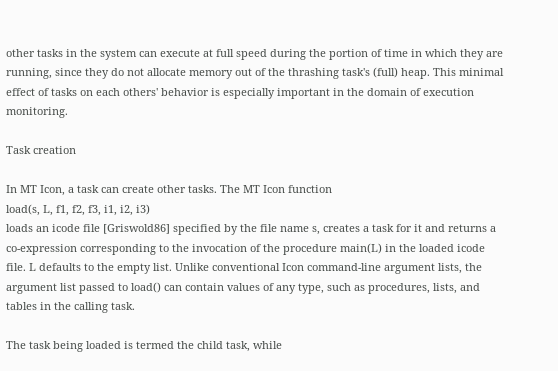other tasks in the system can execute at full speed during the portion of time in which they are running, since they do not allocate memory out of the thrashing task's (full) heap. This minimal effect of tasks on each others' behavior is especially important in the domain of execution monitoring.

Task creation

In MT Icon, a task can create other tasks. The MT Icon function
load(s, L, f1, f2, f3, i1, i2, i3)
loads an icode file [Griswold86] specified by the file name s, creates a task for it and returns a co-expression corresponding to the invocation of the procedure main(L) in the loaded icode file. L defaults to the empty list. Unlike conventional Icon command-line argument lists, the argument list passed to load() can contain values of any type, such as procedures, lists, and tables in the calling task.

The task being loaded is termed the child task, while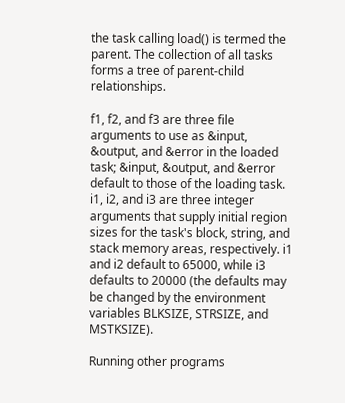the task calling load() is termed the parent. The collection of all tasks forms a tree of parent-child relationships.

f1, f2, and f3 are three file arguments to use as &input, &output, and &error in the loaded task; &input, &output, and &error default to those of the loading task. i1, i2, and i3 are three integer arguments that supply initial region sizes for the task's block, string, and stack memory areas, respectively. i1 and i2 default to 65000, while i3 defaults to 20000 (the defaults may be changed by the environment variables BLKSIZE, STRSIZE, and MSTKSIZE).

Running other programs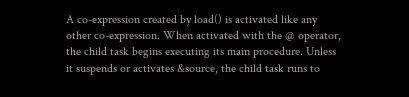A co-expression created by load() is activated like any other co-expression. When activated with the @ operator, the child task begins executing its main procedure. Unless it suspends or activates &source, the child task runs to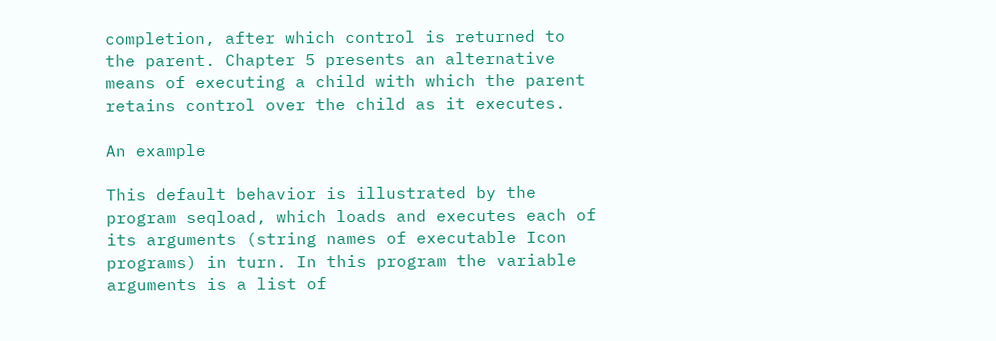completion, after which control is returned to the parent. Chapter 5 presents an alternative means of executing a child with which the parent retains control over the child as it executes.

An example

This default behavior is illustrated by the program seqload, which loads and executes each of its arguments (string names of executable Icon programs) in turn. In this program the variable arguments is a list of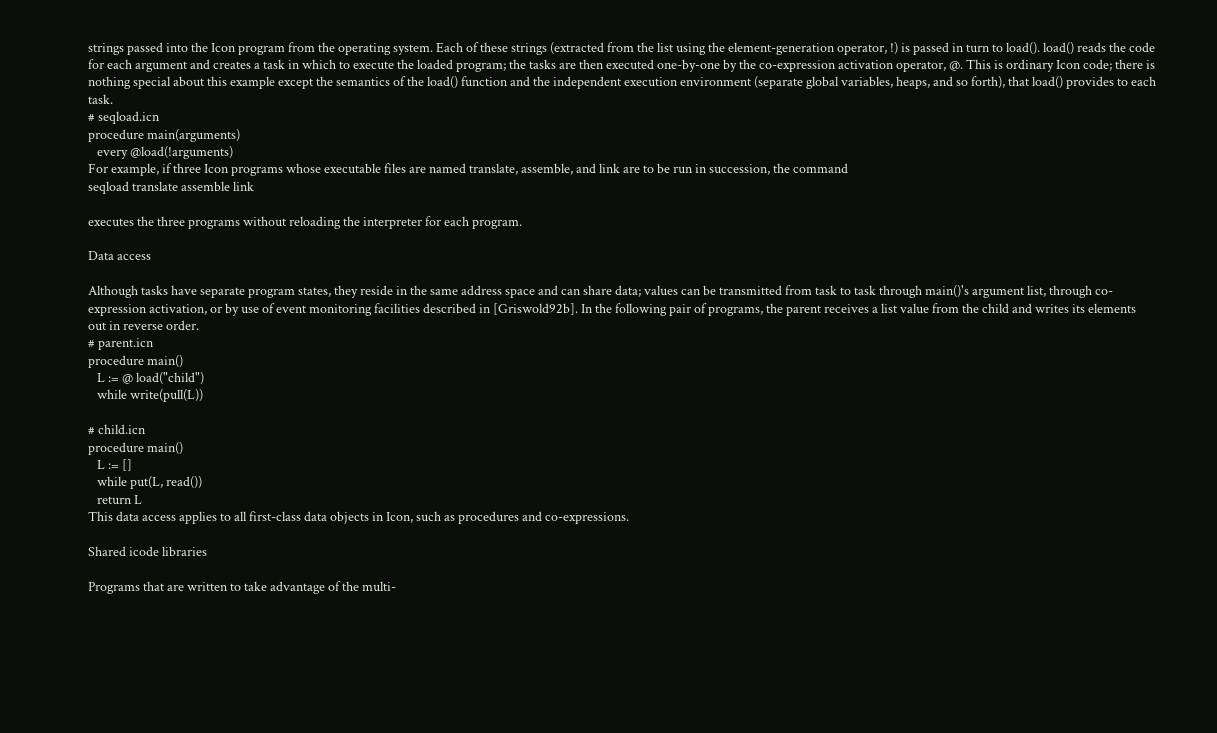strings passed into the Icon program from the operating system. Each of these strings (extracted from the list using the element-generation operator, !) is passed in turn to load(). load() reads the code for each argument and creates a task in which to execute the loaded program; the tasks are then executed one-by-one by the co-expression activation operator, @. This is ordinary Icon code; there is nothing special about this example except the semantics of the load() function and the independent execution environment (separate global variables, heaps, and so forth), that load() provides to each task.
# seqload.icn
procedure main(arguments)
   every @load(!arguments)
For example, if three Icon programs whose executable files are named translate, assemble, and link are to be run in succession, the command
seqload translate assemble link

executes the three programs without reloading the interpreter for each program.

Data access

Although tasks have separate program states, they reside in the same address space and can share data; values can be transmitted from task to task through main()'s argument list, through co-expression activation, or by use of event monitoring facilities described in [Griswold92b]. In the following pair of programs, the parent receives a list value from the child and writes its elements out in reverse order.
# parent.icn
procedure main()
   L := @ load("child")
   while write(pull(L))

# child.icn
procedure main()
   L := []
   while put(L, read())
   return L
This data access applies to all first-class data objects in Icon, such as procedures and co-expressions.

Shared icode libraries

Programs that are written to take advantage of the multi-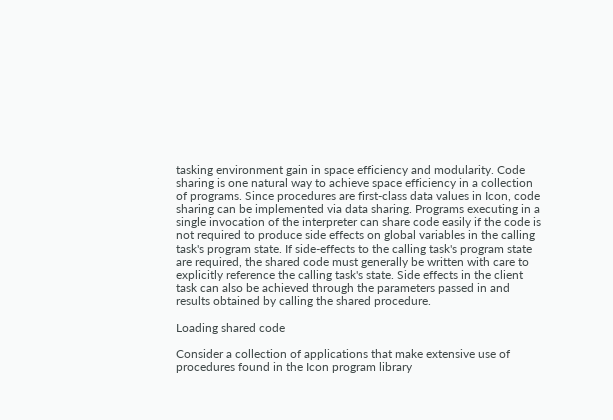tasking environment gain in space efficiency and modularity. Code sharing is one natural way to achieve space efficiency in a collection of programs. Since procedures are first-class data values in Icon, code sharing can be implemented via data sharing. Programs executing in a single invocation of the interpreter can share code easily if the code is not required to produce side effects on global variables in the calling task's program state. If side-effects to the calling task's program state are required, the shared code must generally be written with care to explicitly reference the calling task's state. Side effects in the client task can also be achieved through the parameters passed in and results obtained by calling the shared procedure.

Loading shared code

Consider a collection of applications that make extensive use of procedures found in the Icon program library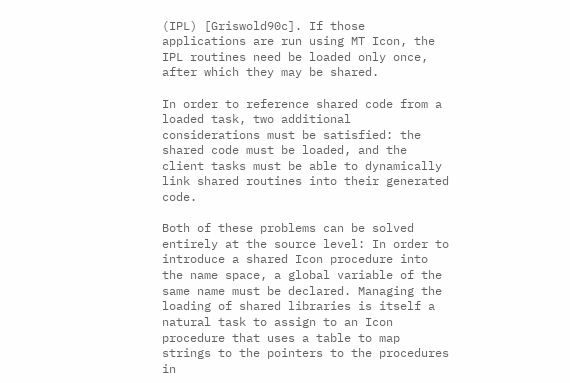(IPL) [Griswold90c]. If those applications are run using MT Icon, the IPL routines need be loaded only once, after which they may be shared.

In order to reference shared code from a loaded task, two additional considerations must be satisfied: the shared code must be loaded, and the client tasks must be able to dynamically link shared routines into their generated code.

Both of these problems can be solved entirely at the source level: In order to introduce a shared Icon procedure into the name space, a global variable of the same name must be declared. Managing the loading of shared libraries is itself a natural task to assign to an Icon procedure that uses a table to map strings to the pointers to the procedures in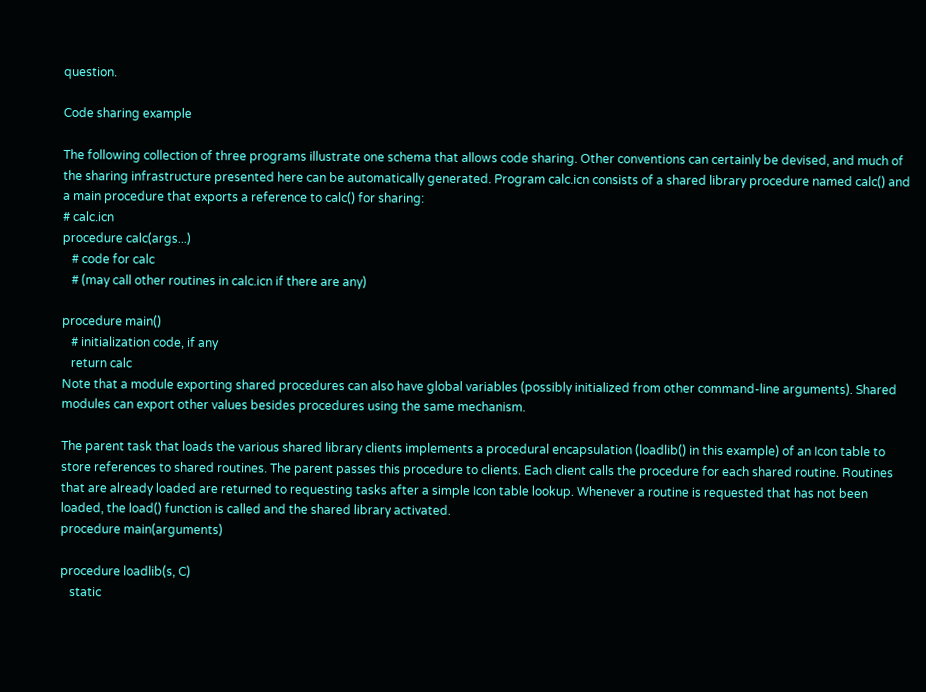question.

Code sharing example

The following collection of three programs illustrate one schema that allows code sharing. Other conventions can certainly be devised, and much of the sharing infrastructure presented here can be automatically generated. Program calc.icn consists of a shared library procedure named calc() and a main procedure that exports a reference to calc() for sharing:
# calc.icn
procedure calc(args...)
   # code for calc
   # (may call other routines in calc.icn if there are any)

procedure main()
   # initialization code, if any
   return calc
Note that a module exporting shared procedures can also have global variables (possibly initialized from other command-line arguments). Shared modules can export other values besides procedures using the same mechanism.

The parent task that loads the various shared library clients implements a procedural encapsulation (loadlib() in this example) of an Icon table to store references to shared routines. The parent passes this procedure to clients. Each client calls the procedure for each shared routine. Routines that are already loaded are returned to requesting tasks after a simple Icon table lookup. Whenever a routine is requested that has not been loaded, the load() function is called and the shared library activated.
procedure main(arguments)

procedure loadlib(s, C)
   static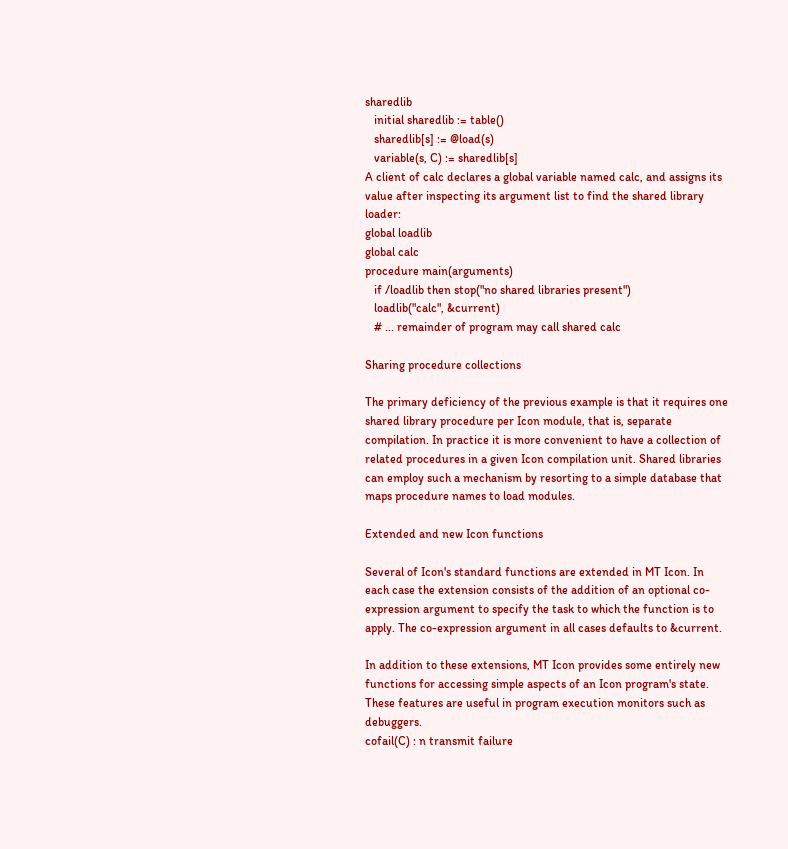sharedlib
   initial sharedlib := table()
   sharedlib[s] := @load(s)
   variable(s, C) := sharedlib[s]
A client of calc declares a global variable named calc, and assigns its value after inspecting its argument list to find the shared library loader:
global loadlib
global calc
procedure main(arguments)
   if /loadlib then stop("no shared libraries present")
   loadlib("calc", &current)
   # ... remainder of program may call shared calc

Sharing procedure collections

The primary deficiency of the previous example is that it requires one shared library procedure per Icon module, that is, separate compilation. In practice it is more convenient to have a collection of related procedures in a given Icon compilation unit. Shared libraries can employ such a mechanism by resorting to a simple database that maps procedure names to load modules.

Extended and new Icon functions

Several of Icon's standard functions are extended in MT Icon. In each case the extension consists of the addition of an optional co-expression argument to specify the task to which the function is to apply. The co-expression argument in all cases defaults to &current.

In addition to these extensions, MT Icon provides some entirely new functions for accessing simple aspects of an Icon program's state. These features are useful in program execution monitors such as debuggers.
cofail(C) : n transmit failure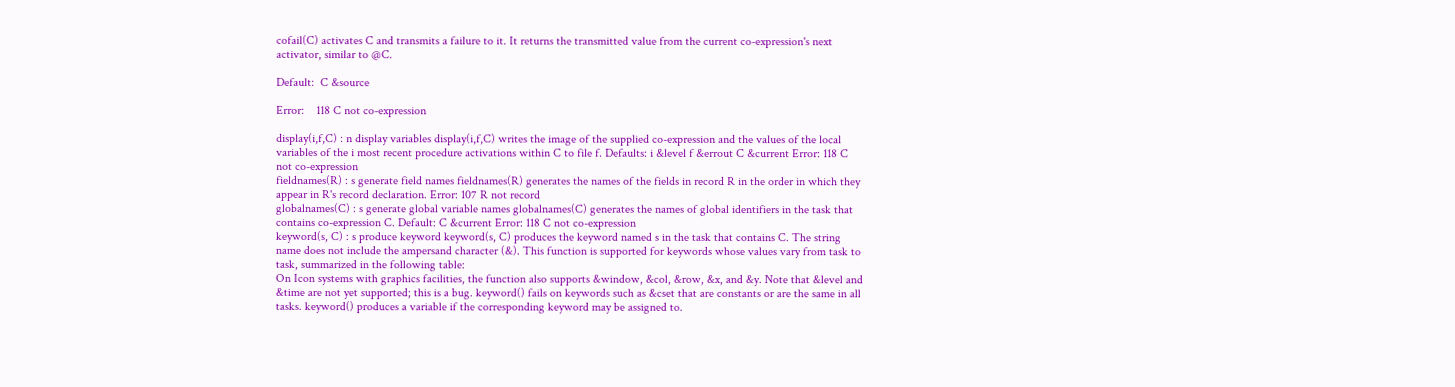cofail(C) activates C and transmits a failure to it. It returns the transmitted value from the current co-expression's next activator, similar to @C.

Default:  C &source

Error:    118 C not co-expression

display(i,f,C) : n display variables display(i,f,C) writes the image of the supplied co-expression and the values of the local variables of the i most recent procedure activations within C to file f. Defaults: i &level f &errout C &current Error: 118 C not co-expression
fieldnames(R) : s generate field names fieldnames(R) generates the names of the fields in record R in the order in which they appear in R's record declaration. Error: 107 R not record
globalnames(C) : s generate global variable names globalnames(C) generates the names of global identifiers in the task that contains co-expression C. Default: C &current Error: 118 C not co-expression
keyword(s, C) : s produce keyword keyword(s, C) produces the keyword named s in the task that contains C. The string name does not include the ampersand character (&). This function is supported for keywords whose values vary from task to task, summarized in the following table:
On Icon systems with graphics facilities, the function also supports &window, &col, &row, &x, and &y. Note that &level and &time are not yet supported; this is a bug. keyword() fails on keywords such as &cset that are constants or are the same in all tasks. keyword() produces a variable if the corresponding keyword may be assigned to.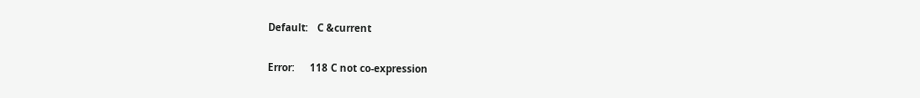Default:   C &current

Error:     118 C not co-expression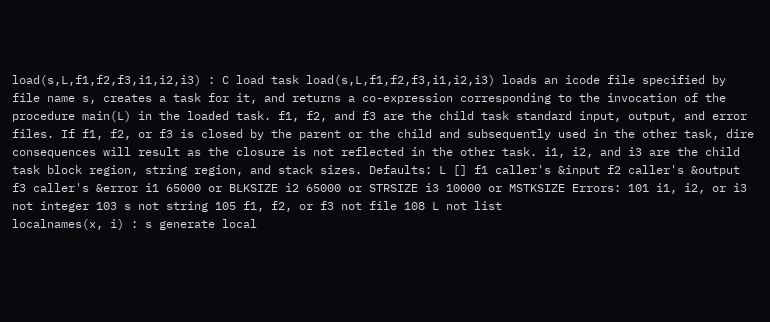load(s,L,f1,f2,f3,i1,i2,i3) : C load task load(s,L,f1,f2,f3,i1,i2,i3) loads an icode file specified by file name s, creates a task for it, and returns a co-expression corresponding to the invocation of the procedure main(L) in the loaded task. f1, f2, and f3 are the child task standard input, output, and error files. If f1, f2, or f3 is closed by the parent or the child and subsequently used in the other task, dire consequences will result as the closure is not reflected in the other task. i1, i2, and i3 are the child task block region, string region, and stack sizes. Defaults: L [] f1 caller's &input f2 caller's &output f3 caller's &error i1 65000 or BLKSIZE i2 65000 or STRSIZE i3 10000 or MSTKSIZE Errors: 101 i1, i2, or i3 not integer 103 s not string 105 f1, f2, or f3 not file 108 L not list
localnames(x, i) : s generate local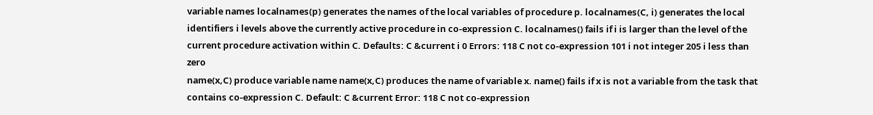variable names localnames(p) generates the names of the local variables of procedure p. localnames(C, i) generates the local identifiers i levels above the currently active procedure in co-expression C. localnames() fails if i is larger than the level of the current procedure activation within C. Defaults: C &current i 0 Errors: 118 C not co-expression 101 i not integer 205 i less than zero
name(x,C) produce variable name name(x,C) produces the name of variable x. name() fails if x is not a variable from the task that contains co-expression C. Default: C &current Error: 118 C not co-expression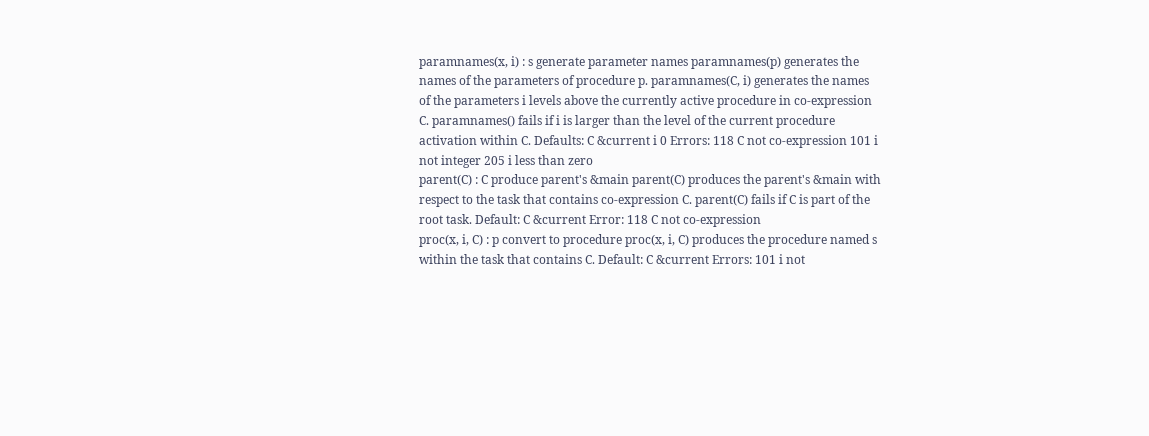paramnames(x, i) : s generate parameter names paramnames(p) generates the names of the parameters of procedure p. paramnames(C, i) generates the names of the parameters i levels above the currently active procedure in co-expression C. paramnames() fails if i is larger than the level of the current procedure activation within C. Defaults: C &current i 0 Errors: 118 C not co-expression 101 i not integer 205 i less than zero
parent(C) : C produce parent's &main parent(C) produces the parent's &main with respect to the task that contains co-expression C. parent(C) fails if C is part of the root task. Default: C &current Error: 118 C not co-expression
proc(x, i, C) : p convert to procedure proc(x, i, C) produces the procedure named s within the task that contains C. Default: C &current Errors: 101 i not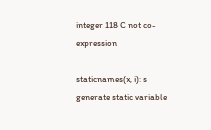integer 118 C not co-expression

staticnames(x, i): s generate static variable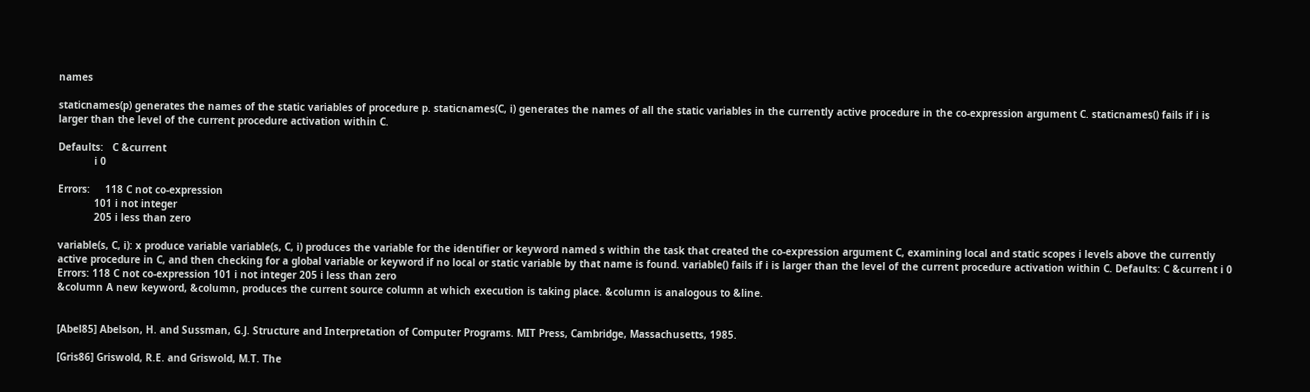names

staticnames(p) generates the names of the static variables of procedure p. staticnames(C, i) generates the names of all the static variables in the currently active procedure in the co-expression argument C. staticnames() fails if i is larger than the level of the current procedure activation within C.

Defaults:   C &current
            i 0

Errors:     118 C not co-expression
            101 i not integer
            205 i less than zero

variable(s, C, i): x produce variable variable(s, C, i) produces the variable for the identifier or keyword named s within the task that created the co-expression argument C, examining local and static scopes i levels above the currently active procedure in C, and then checking for a global variable or keyword if no local or static variable by that name is found. variable() fails if i is larger than the level of the current procedure activation within C. Defaults: C &current i 0 Errors: 118 C not co-expression 101 i not integer 205 i less than zero
&column A new keyword, &column, produces the current source column at which execution is taking place. &column is analogous to &line.


[Abel85] Abelson, H. and Sussman, G.J. Structure and Interpretation of Computer Programs. MIT Press, Cambridge, Massachusetts, 1985.

[Gris86] Griswold, R.E. and Griswold, M.T. The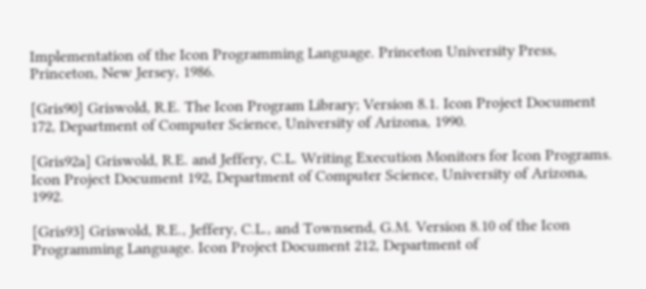Implementation of the Icon Programming Language. Princeton University Press, Princeton, New Jersey, 1986.

[Gris90] Griswold, R.E. The Icon Program Library; Version 8.1. Icon Project Document 172, Department of Computer Science, University of Arizona, 1990.

[Gris92a] Griswold, R.E. and Jeffery, C.L. Writing Execution Monitors for Icon Programs. Icon Project Document 192, Department of Computer Science, University of Arizona, 1992.

[Gris93] Griswold, R.E., Jeffery, C.L., and Townsend, G.M. Version 8.10 of the Icon Programming Language. Icon Project Document 212, Department of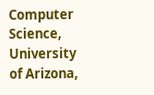Computer Science, University of Arizona,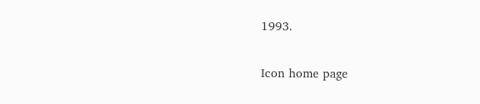1993.

Icon home page